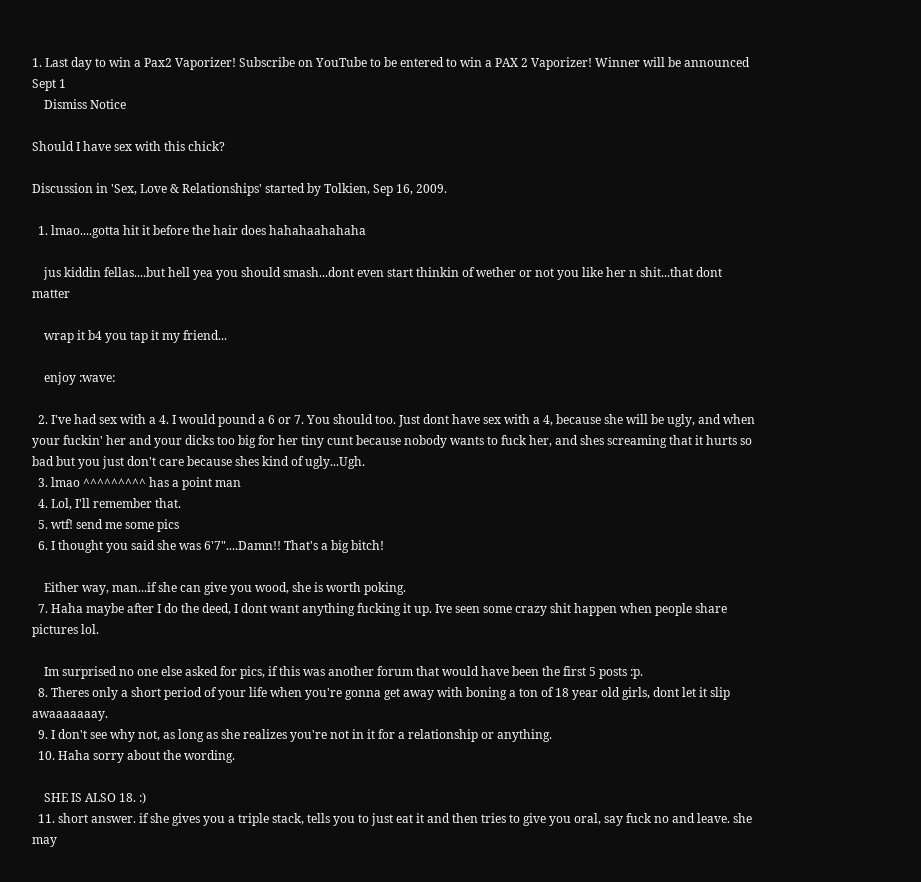1. Last day to win a Pax2 Vaporizer! Subscribe on YouTube to be entered to win a PAX 2 Vaporizer! Winner will be announced Sept 1
    Dismiss Notice

Should I have sex with this chick?

Discussion in 'Sex, Love & Relationships' started by Tolkien, Sep 16, 2009.

  1. lmao....gotta hit it before the hair does hahahaahahaha

    jus kiddin fellas....but hell yea you should smash...dont even start thinkin of wether or not you like her n shit...that dont matter

    wrap it b4 you tap it my friend...

    enjoy :wave:

  2. I've had sex with a 4. I would pound a 6 or 7. You should too. Just dont have sex with a 4, because she will be ugly, and when your fuckin' her and your dicks too big for her tiny cunt because nobody wants to fuck her, and shes screaming that it hurts so bad but you just don't care because shes kind of ugly...Ugh.
  3. lmao ^^^^^^^^^ has a point man
  4. Lol, I'll remember that.
  5. wtf! send me some pics
  6. I thought you said she was 6'7"....Damn!! That's a big bitch!

    Either way, man...if she can give you wood, she is worth poking.
  7. Haha maybe after I do the deed, I dont want anything fucking it up. Ive seen some crazy shit happen when people share pictures lol.

    Im surprised no one else asked for pics, if this was another forum that would have been the first 5 posts :p.
  8. Theres only a short period of your life when you're gonna get away with boning a ton of 18 year old girls, dont let it slip awaaaaaaay.
  9. I don't see why not, as long as she realizes you're not in it for a relationship or anything.
  10. Haha sorry about the wording.

    SHE IS ALSO 18. :)
  11. short answer. if she gives you a triple stack, tells you to just eat it and then tries to give you oral, say fuck no and leave. she may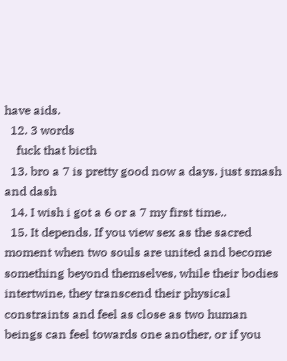have aids.
  12. 3 words
    fuck that bicth
  13. bro a 7 is pretty good now a days. just smash and dash
  14. I wish i got a 6 or a 7 my first time..
  15. It depends. If you view sex as the sacred moment when two souls are united and become something beyond themselves, while their bodies intertwine, they transcend their physical constraints and feel as close as two human beings can feel towards one another, or if you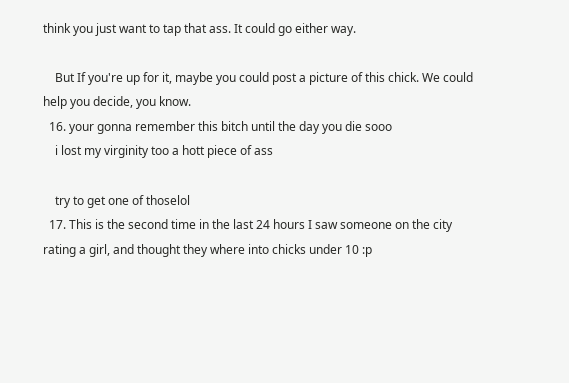think you just want to tap that ass. It could go either way.

    But If you're up for it, maybe you could post a picture of this chick. We could help you decide, you know.
  16. your gonna remember this bitch until the day you die sooo
    i lost my virginity too a hott piece of ass

    try to get one of thoselol
  17. This is the second time in the last 24 hours I saw someone on the city rating a girl, and thought they where into chicks under 10 :p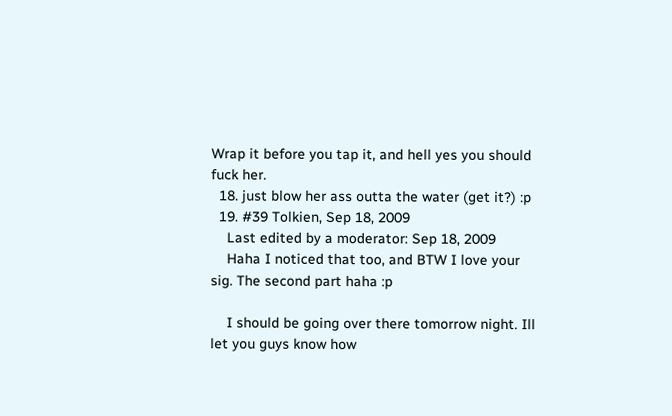Wrap it before you tap it, and hell yes you should fuck her.
  18. just blow her ass outta the water (get it?) :p
  19. #39 Tolkien, Sep 18, 2009
    Last edited by a moderator: Sep 18, 2009
    Haha I noticed that too, and BTW I love your sig. The second part haha :p

    I should be going over there tomorrow night. Ill let you guys know how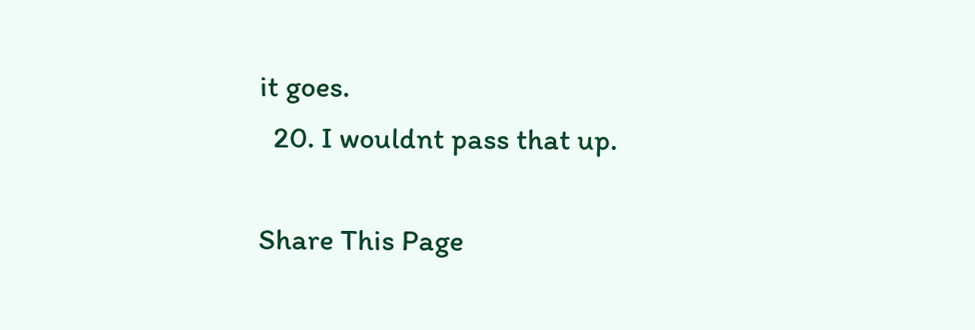it goes.
  20. I wouldnt pass that up.

Share This Page